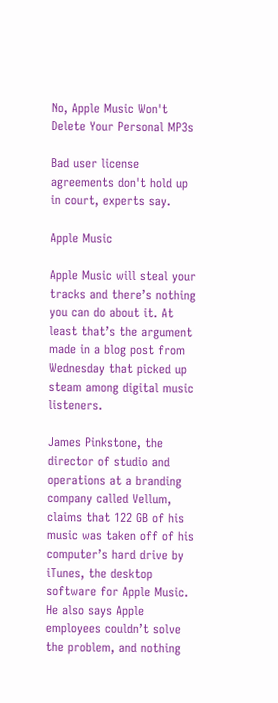No, Apple Music Won't Delete Your Personal MP3s

Bad user license agreements don't hold up in court, experts say.

Apple Music

Apple Music will steal your tracks and there’s nothing you can do about it. At least that’s the argument made in a blog post from Wednesday that picked up steam among digital music listeners.

James Pinkstone, the director of studio and operations at a branding company called Vellum, claims that 122 GB of his music was taken off of his computer’s hard drive by iTunes, the desktop software for Apple Music. He also says Apple employees couldn’t solve the problem, and nothing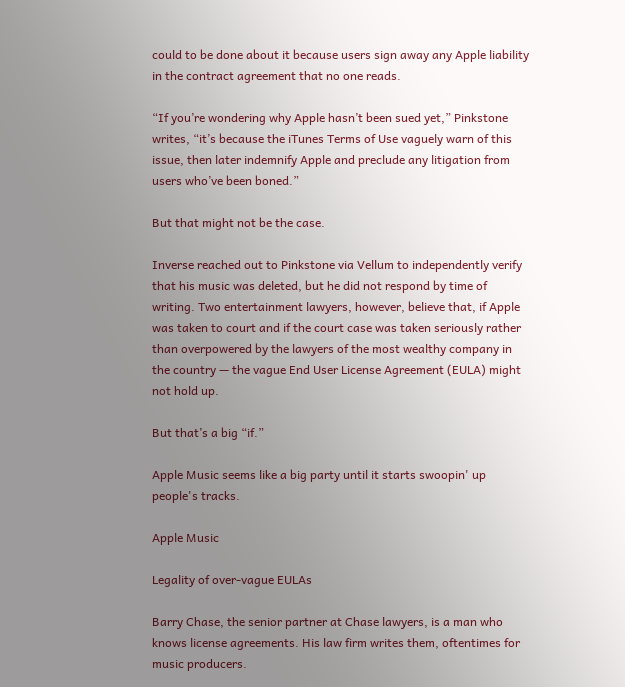could to be done about it because users sign away any Apple liability in the contract agreement that no one reads.

“If you’re wondering why Apple hasn’t been sued yet,” Pinkstone writes, “it’s because the iTunes Terms of Use vaguely warn of this issue, then later indemnify Apple and preclude any litigation from users who’ve been boned.”

But that might not be the case.

Inverse reached out to Pinkstone via Vellum to independently verify that his music was deleted, but he did not respond by time of writing. Two entertainment lawyers, however, believe that, if Apple was taken to court and if the court case was taken seriously rather than overpowered by the lawyers of the most wealthy company in the country — the vague End User License Agreement (EULA) might not hold up.

But that’s a big “if.”

Apple Music seems like a big party until it starts swoopin' up people's tracks.

Apple Music

Legality of over-vague EULAs

Barry Chase, the senior partner at Chase lawyers, is a man who knows license agreements. His law firm writes them, oftentimes for music producers.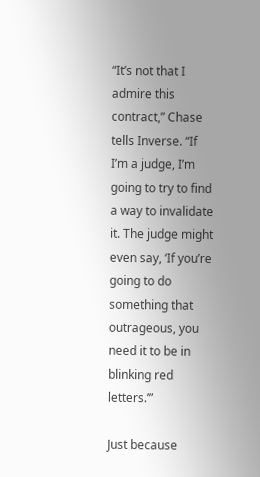“It’s not that I admire this contract,” Chase tells Inverse. “If I’m a judge, I’m going to try to find a way to invalidate it. The judge might even say, ‘If you’re going to do something that outrageous, you need it to be in blinking red letters.’”

Just because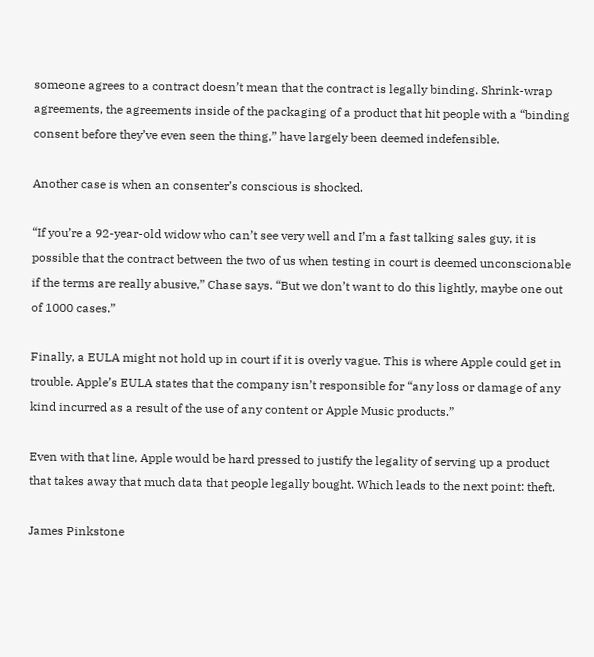someone agrees to a contract doesn’t mean that the contract is legally binding. Shrink-wrap agreements, the agreements inside of the packaging of a product that hit people with a “binding consent before they’ve even seen the thing,” have largely been deemed indefensible.

Another case is when an consenter’s conscious is shocked.

“If you’re a 92-year-old widow who can’t see very well and I’m a fast talking sales guy, it is possible that the contract between the two of us when testing in court is deemed unconscionable if the terms are really abusive,” Chase says. “But we don’t want to do this lightly, maybe one out of 1000 cases.”

Finally, a EULA might not hold up in court if it is overly vague. This is where Apple could get in trouble. Apple’s EULA states that the company isn’t responsible for “any loss or damage of any kind incurred as a result of the use of any content or Apple Music products.”

Even with that line, Apple would be hard pressed to justify the legality of serving up a product that takes away that much data that people legally bought. Which leads to the next point: theft.

James Pinkstone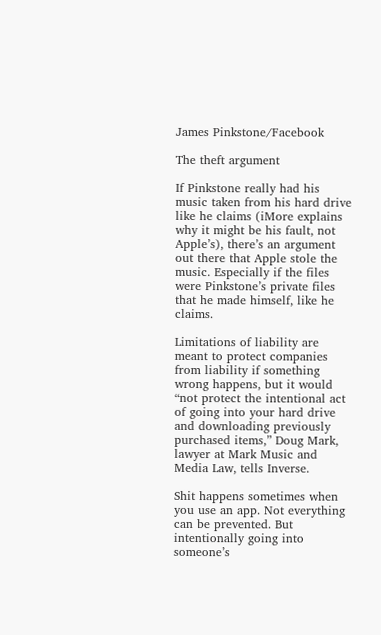James Pinkstone/Facebook

The theft argument

If Pinkstone really had his music taken from his hard drive like he claims (iMore explains why it might be his fault, not Apple’s), there’s an argument out there that Apple stole the music. Especially if the files were Pinkstone’s private files that he made himself, like he claims.

Limitations of liability are meant to protect companies from liability if something wrong happens, but it would “not protect the intentional act of going into your hard drive and downloading previously purchased items,” Doug Mark, lawyer at Mark Music and Media Law, tells Inverse.

Shit happens sometimes when you use an app. Not everything can be prevented. But intentionally going into someone’s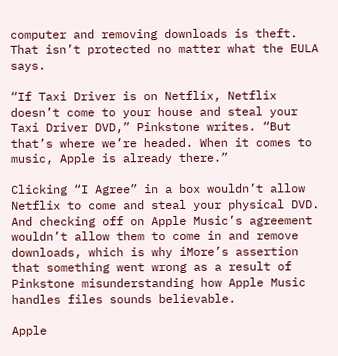computer and removing downloads is theft. That isn’t protected no matter what the EULA says.

“If Taxi Driver is on Netflix, Netflix doesn’t come to your house and steal your Taxi Driver DVD,” Pinkstone writes. “But that’s where we’re headed. When it comes to music, Apple is already there.”

Clicking “I Agree” in a box wouldn’t allow Netflix to come and steal your physical DVD. And checking off on Apple Music’s agreement wouldn’t allow them to come in and remove downloads, which is why iMore’s assertion that something went wrong as a result of Pinkstone misunderstanding how Apple Music handles files sounds believable.

Apple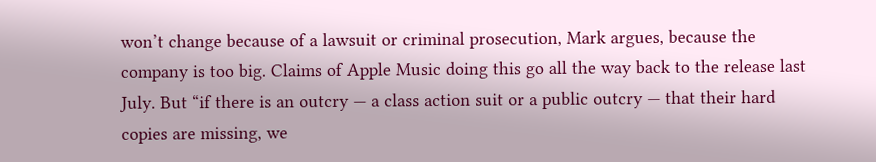won’t change because of a lawsuit or criminal prosecution, Mark argues, because the company is too big. Claims of Apple Music doing this go all the way back to the release last July. But “if there is an outcry — a class action suit or a public outcry — that their hard copies are missing, we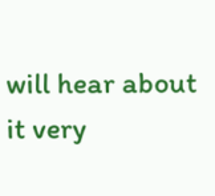will hear about it very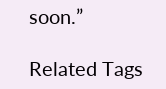soon.”

Related Tags